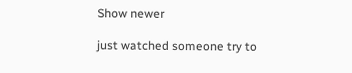Show newer

just watched someone try to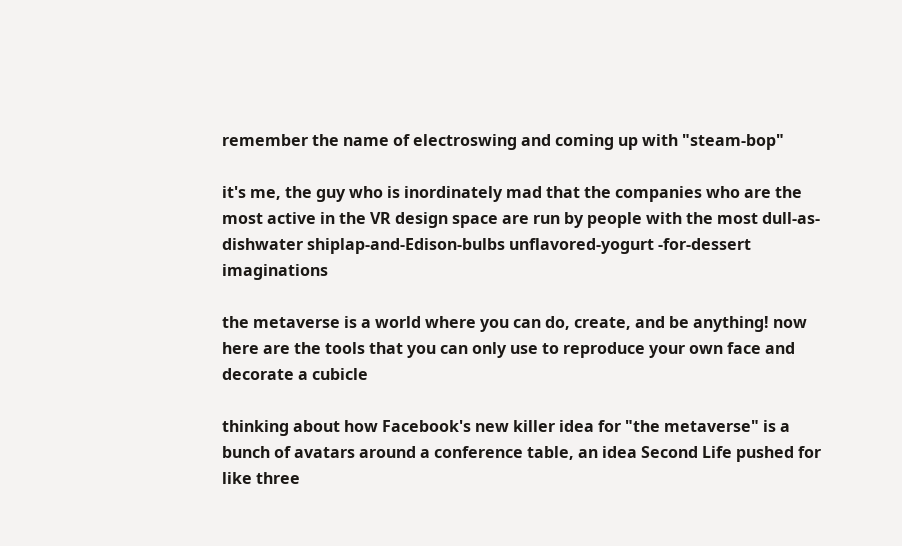remember the name of electroswing and coming up with "steam-bop"

it's me, the guy who is inordinately mad that the companies who are the most active in the VR design space are run by people with the most dull-as-dishwater shiplap-and-Edison-bulbs unflavored-yogurt -for-dessert imaginations

the metaverse is a world where you can do, create, and be anything! now here are the tools that you can only use to reproduce your own face and decorate a cubicle

thinking about how Facebook's new killer idea for "the metaverse" is a bunch of avatars around a conference table, an idea Second Life pushed for like three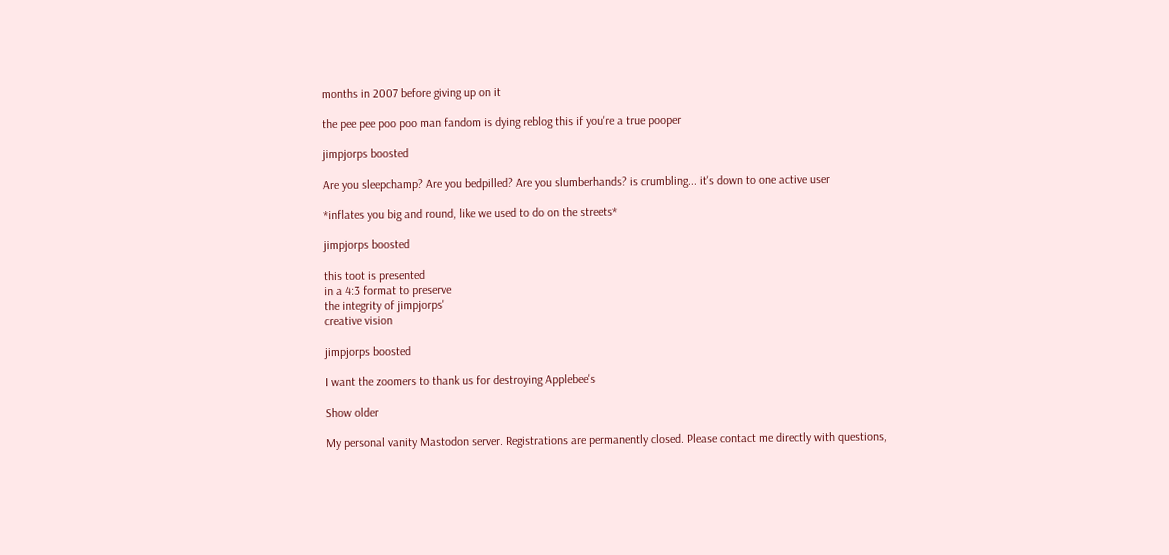months in 2007 before giving up on it

the pee pee poo poo man fandom is dying reblog this if you're a true pooper

jimpjorps boosted

Are you sleepchamp? Are you bedpilled? Are you slumberhands? is crumbling... it's down to one active user

*inflates you big and round, like we used to do on the streets*

jimpjorps boosted

this toot is presented
in a 4:3 format to preserve
the integrity of jimpjorps'
creative vision

jimpjorps boosted

I want the zoomers to thank us for destroying Applebee's

Show older

My personal vanity Mastodon server. Registrations are permanently closed. Please contact me directly with questions,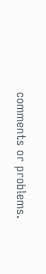comments or problems.